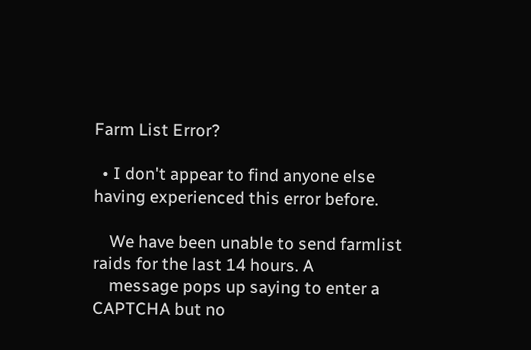Farm List Error?

  • I don't appear to find anyone else having experienced this error before.

    We have been unable to send farmlist raids for the last 14 hours. A
    message pops up saying to enter a CAPTCHA but no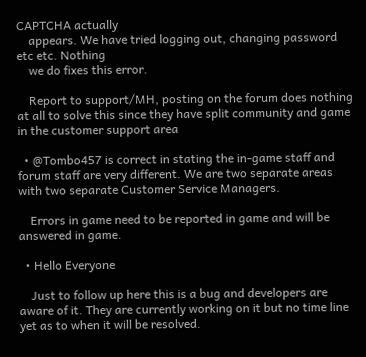CAPTCHA actually
    appears. We have tried logging out, changing password etc etc. Nothing
    we do fixes this error.

    Report to support/MH, posting on the forum does nothing at all to solve this since they have split community and game in the customer support area

  • @Tombo457 is correct in stating the in-game staff and forum staff are very different. We are two separate areas with two separate Customer Service Managers.

    Errors in game need to be reported in game and will be answered in game.

  • Hello Everyone

    Just to follow up here this is a bug and developers are aware of it. They are currently working on it but no time line yet as to when it will be resolved.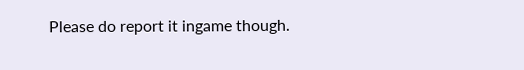Please do report it ingame though.